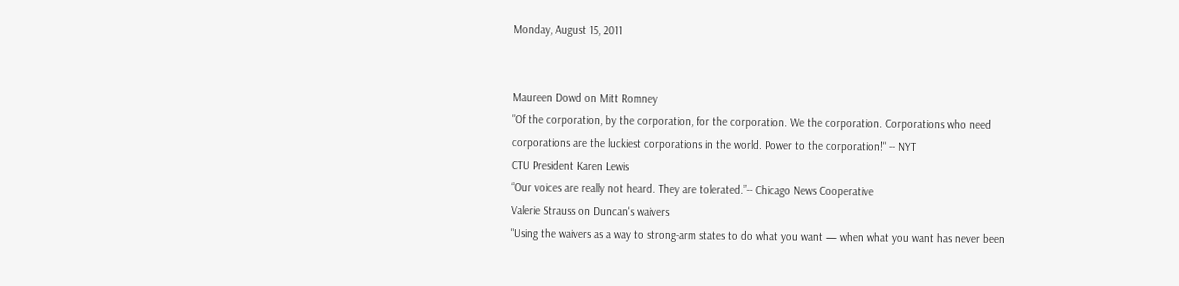Monday, August 15, 2011


Maureen Dowd on Mitt Romney
"Of the corporation, by the corporation, for the corporation. We the corporation. Corporations who need corporations are the luckiest corporations in the world. Power to the corporation!" -- NYT
CTU President Karen Lewis
“Our voices are really not heard. They are tolerated.”-- Chicago News Cooperative
Valerie Strauss on Duncan's waivers
"Using the waivers as a way to strong-arm states to do what you want — when what you want has never been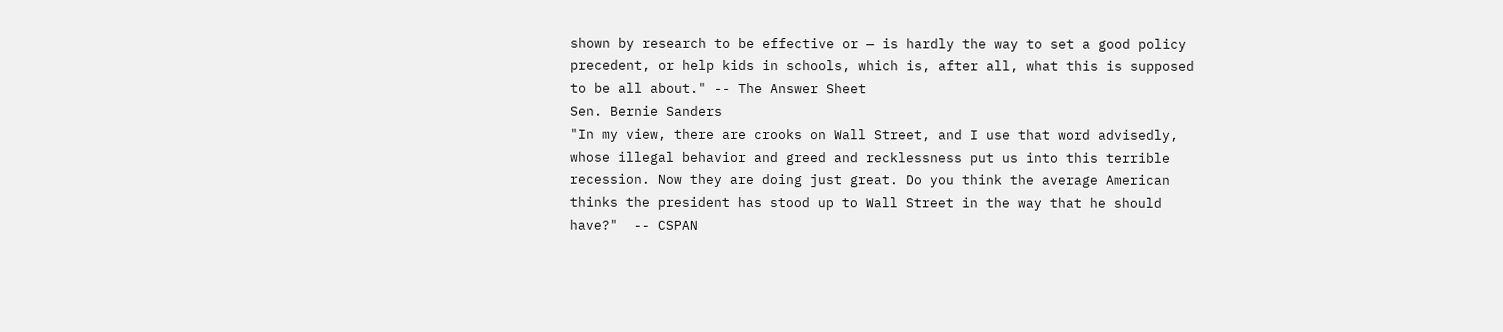shown by research to be effective or — is hardly the way to set a good policy precedent, or help kids in schools, which is, after all, what this is supposed to be all about." -- The Answer Sheet
Sen. Bernie Sanders
"In my view, there are crooks on Wall Street, and I use that word advisedly, whose illegal behavior and greed and recklessness put us into this terrible recession. Now they are doing just great. Do you think the average American thinks the president has stood up to Wall Street in the way that he should have?"  -- CSPAN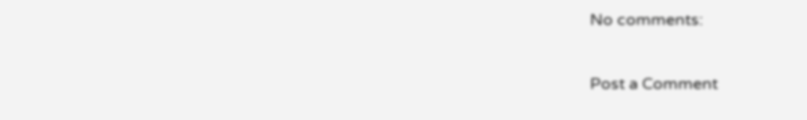No comments:

Post a Comment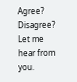Agree? Disagree? Let me hear from you.